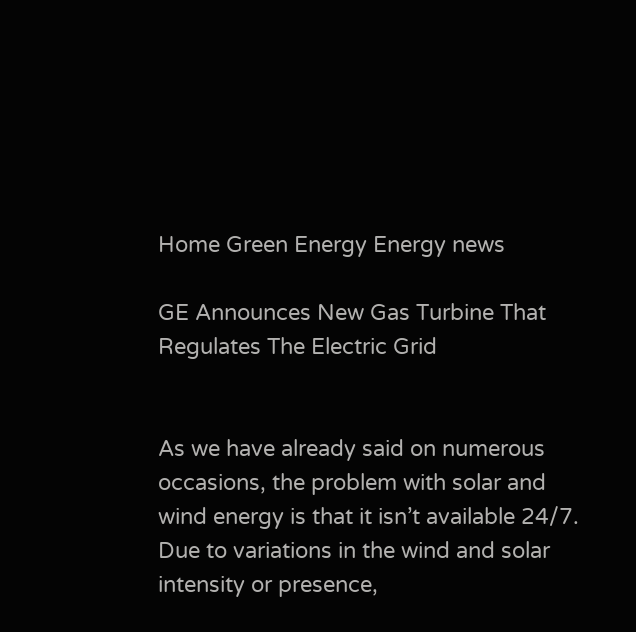Home Green Energy Energy news

GE Announces New Gas Turbine That Regulates The Electric Grid


As we have already said on numerous occasions, the problem with solar and wind energy is that it isn’t available 24/7. Due to variations in the wind and solar intensity or presence,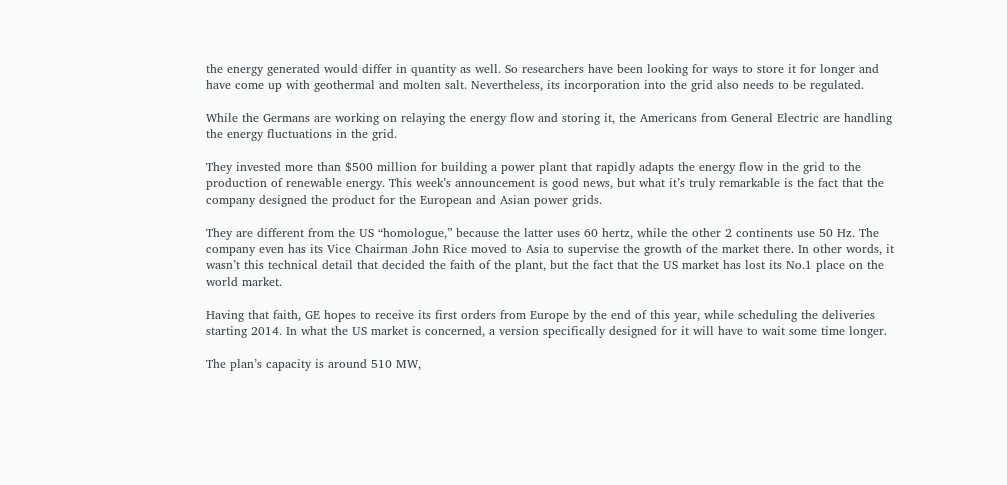the energy generated would differ in quantity as well. So researchers have been looking for ways to store it for longer and have come up with geothermal and molten salt. Nevertheless, its incorporation into the grid also needs to be regulated.

While the Germans are working on relaying the energy flow and storing it, the Americans from General Electric are handling the energy fluctuations in the grid.

They invested more than $500 million for building a power plant that rapidly adapts the energy flow in the grid to the production of renewable energy. This week’s announcement is good news, but what it’s truly remarkable is the fact that the company designed the product for the European and Asian power grids.

They are different from the US “homologue,” because the latter uses 60 hertz, while the other 2 continents use 50 Hz. The company even has its Vice Chairman John Rice moved to Asia to supervise the growth of the market there. In other words, it wasn’t this technical detail that decided the faith of the plant, but the fact that the US market has lost its No.1 place on the world market.

Having that faith, GE hopes to receive its first orders from Europe by the end of this year, while scheduling the deliveries starting 2014. In what the US market is concerned, a version specifically designed for it will have to wait some time longer.

The plan’s capacity is around 510 MW,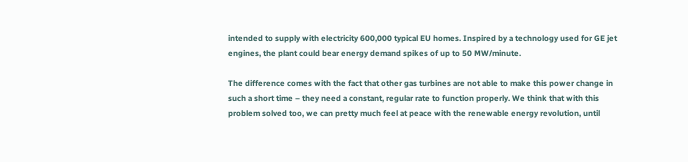intended to supply with electricity 600,000 typical EU homes. Inspired by a technology used for GE jet engines, the plant could bear energy demand spikes of up to 50 MW/minute.

The difference comes with the fact that other gas turbines are not able to make this power change in such a short time – they need a constant, regular rate to function properly. We think that with this problem solved too, we can pretty much feel at peace with the renewable energy revolution, until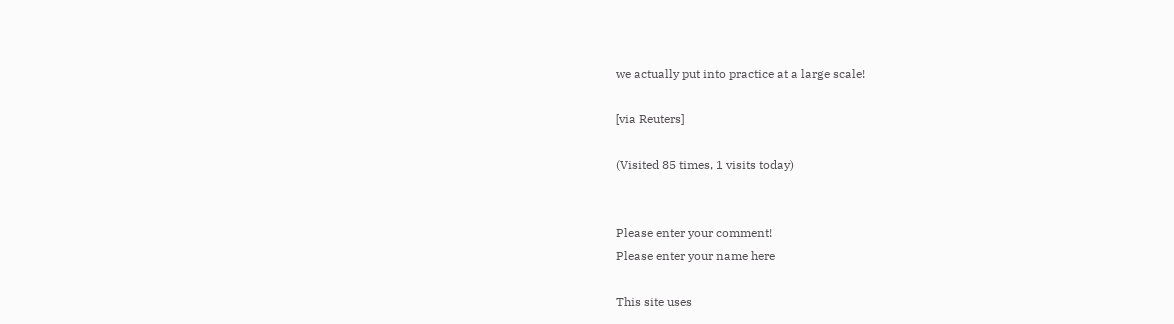we actually put into practice at a large scale!

[via Reuters]

(Visited 85 times, 1 visits today)


Please enter your comment!
Please enter your name here

This site uses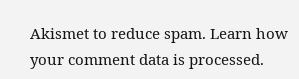Akismet to reduce spam. Learn how your comment data is processed.